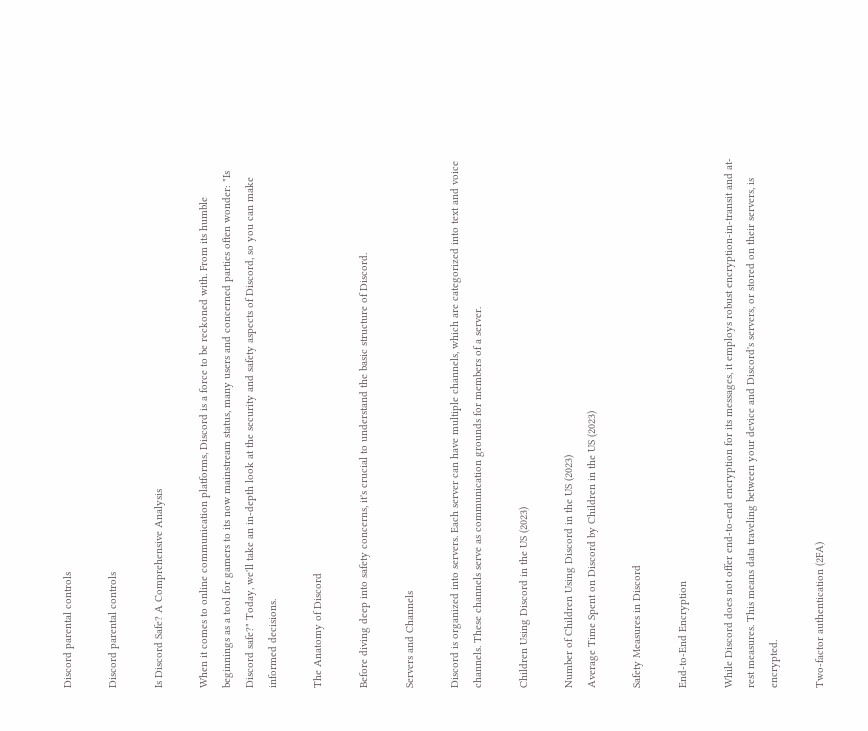Discord parental controls

Discord parental controls

Is Discord Safe? A Comprehensive Analysis

When it comes to online communication platforms, Discord is a force to be reckoned with. From its humble beginnings as a tool for gamers to its now mainstream status, many users and concerned parties often wonder: "Is Discord safe?" Today, we'll take an in-depth look at the security and safety aspects of Discord, so you can make informed decisions.

The Anatomy of Discord

Before diving deep into safety concerns, it's crucial to understand the basic structure of Discord.

Servers and Channels

Discord is organized into servers. Each server can have multiple channels, which are categorized into text and voice channels. These channels serve as communication grounds for members of a server.

Children Using Discord in the US (2023)

Number of Children Using Discord in the US (2023)
Average Time Spent on Discord by Children in the US (2023)

Safety Measures in Discord

End-to-End Encryption

While Discord does not offer end-to-end encryption for its messages, it employs robust encryption-in-transit and at-rest measures. This means data traveling between your device and Discord's servers, or stored on their servers, is encrypted.

Two-factor authentication (2FA)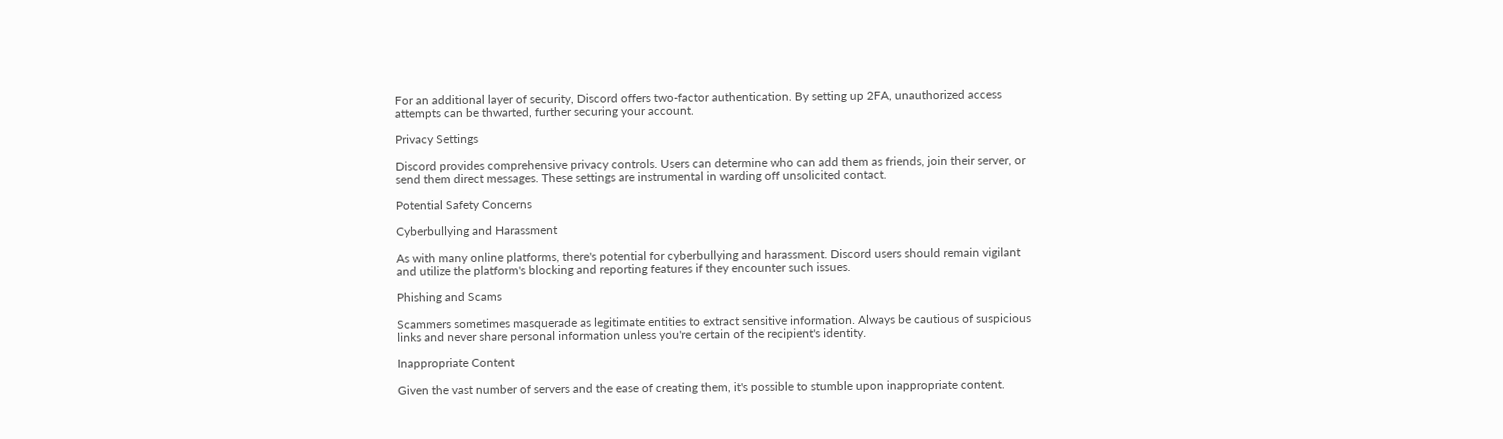For an additional layer of security, Discord offers two-factor authentication. By setting up 2FA, unauthorized access attempts can be thwarted, further securing your account.

Privacy Settings

Discord provides comprehensive privacy controls. Users can determine who can add them as friends, join their server, or send them direct messages. These settings are instrumental in warding off unsolicited contact.

Potential Safety Concerns

Cyberbullying and Harassment

As with many online platforms, there's potential for cyberbullying and harassment. Discord users should remain vigilant and utilize the platform's blocking and reporting features if they encounter such issues.

Phishing and Scams

Scammers sometimes masquerade as legitimate entities to extract sensitive information. Always be cautious of suspicious links and never share personal information unless you're certain of the recipient's identity.

Inappropriate Content

Given the vast number of servers and the ease of creating them, it's possible to stumble upon inappropriate content.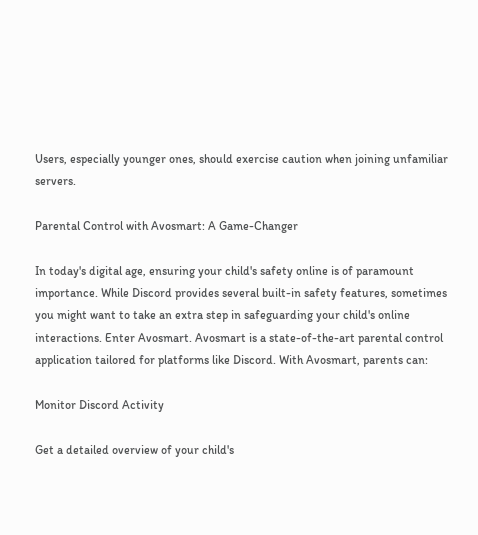Users, especially younger ones, should exercise caution when joining unfamiliar servers.

Parental Control with Avosmart: A Game-Changer

In today's digital age, ensuring your child's safety online is of paramount importance. While Discord provides several built-in safety features, sometimes you might want to take an extra step in safeguarding your child's online interactions. Enter Avosmart. Avosmart is a state-of-the-art parental control application tailored for platforms like Discord. With Avosmart, parents can:

Monitor Discord Activity

Get a detailed overview of your child's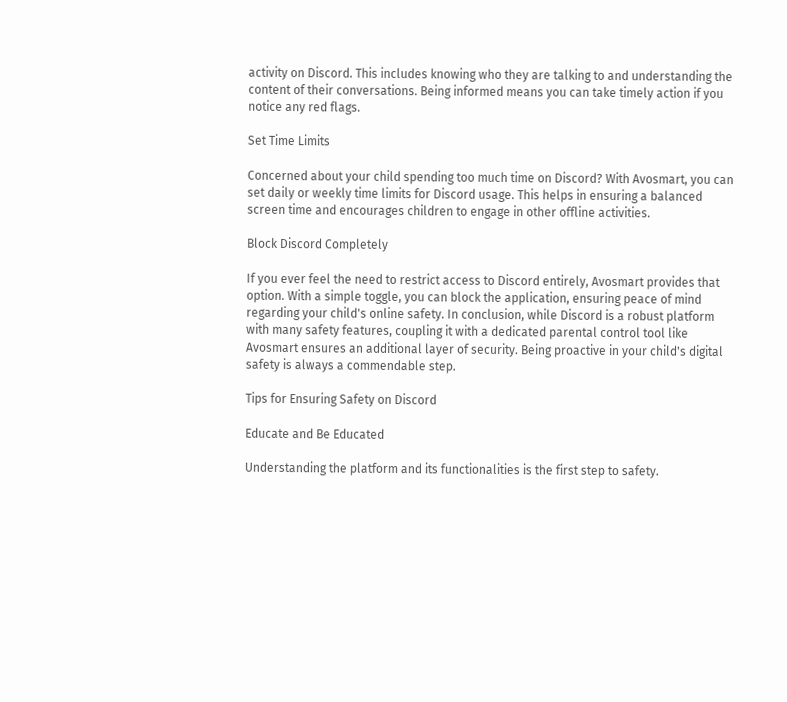activity on Discord. This includes knowing who they are talking to and understanding the content of their conversations. Being informed means you can take timely action if you notice any red flags.

Set Time Limits

Concerned about your child spending too much time on Discord? With Avosmart, you can set daily or weekly time limits for Discord usage. This helps in ensuring a balanced screen time and encourages children to engage in other offline activities.

Block Discord Completely

If you ever feel the need to restrict access to Discord entirely, Avosmart provides that option. With a simple toggle, you can block the application, ensuring peace of mind regarding your child's online safety. In conclusion, while Discord is a robust platform with many safety features, coupling it with a dedicated parental control tool like Avosmart ensures an additional layer of security. Being proactive in your child's digital safety is always a commendable step.

Tips for Ensuring Safety on Discord

Educate and Be Educated

Understanding the platform and its functionalities is the first step to safety.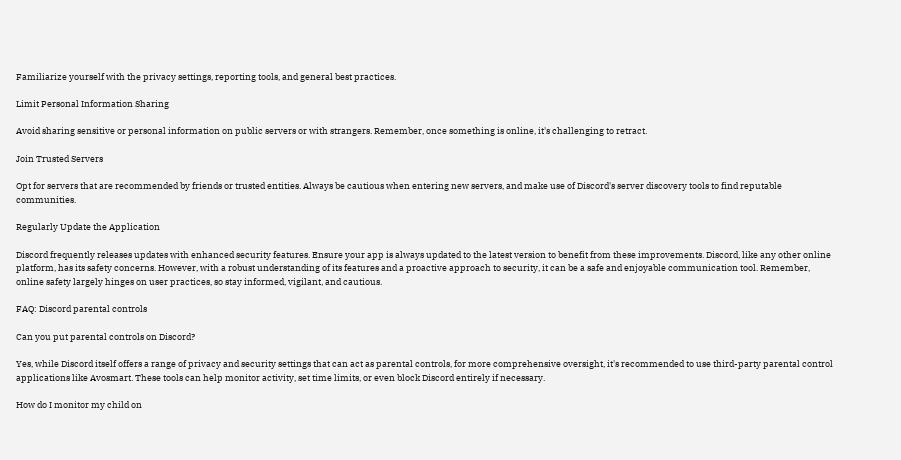Familiarize yourself with the privacy settings, reporting tools, and general best practices.

Limit Personal Information Sharing

Avoid sharing sensitive or personal information on public servers or with strangers. Remember, once something is online, it's challenging to retract.

Join Trusted Servers

Opt for servers that are recommended by friends or trusted entities. Always be cautious when entering new servers, and make use of Discord's server discovery tools to find reputable communities.

Regularly Update the Application

Discord frequently releases updates with enhanced security features. Ensure your app is always updated to the latest version to benefit from these improvements. Discord, like any other online platform, has its safety concerns. However, with a robust understanding of its features and a proactive approach to security, it can be a safe and enjoyable communication tool. Remember, online safety largely hinges on user practices, so stay informed, vigilant, and cautious.

FAQ: Discord parental controls

Can you put parental controls on Discord?

Yes, while Discord itself offers a range of privacy and security settings that can act as parental controls, for more comprehensive oversight, it's recommended to use third-party parental control applications like Avosmart. These tools can help monitor activity, set time limits, or even block Discord entirely if necessary.

How do I monitor my child on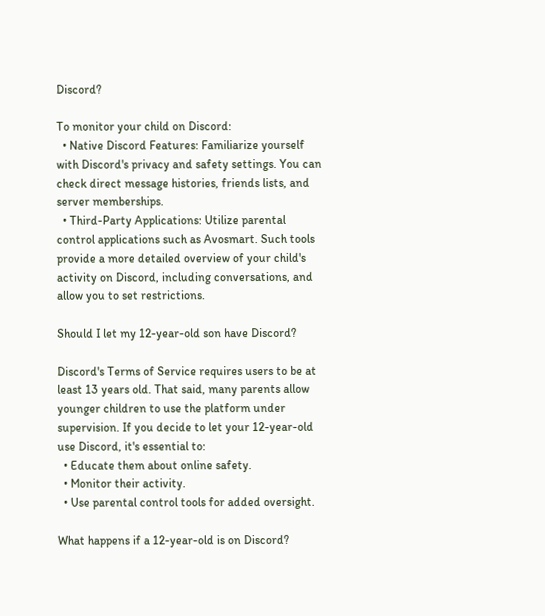Discord?

To monitor your child on Discord:
  • Native Discord Features: Familiarize yourself with Discord's privacy and safety settings. You can check direct message histories, friends lists, and server memberships.
  • Third-Party Applications: Utilize parental control applications such as Avosmart. Such tools provide a more detailed overview of your child's activity on Discord, including conversations, and allow you to set restrictions.

Should I let my 12-year-old son have Discord?

Discord's Terms of Service requires users to be at least 13 years old. That said, many parents allow younger children to use the platform under supervision. If you decide to let your 12-year-old use Discord, it's essential to:
  • Educate them about online safety.
  • Monitor their activity.
  • Use parental control tools for added oversight.

What happens if a 12-year-old is on Discord?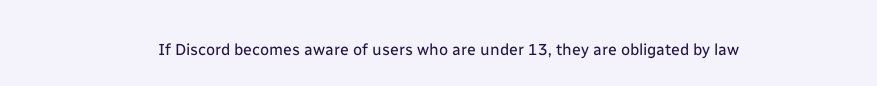If Discord becomes aware of users who are under 13, they are obligated by law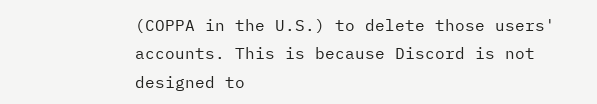(COPPA in the U.S.) to delete those users' accounts. This is because Discord is not designed to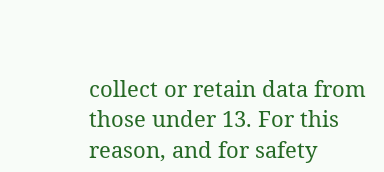collect or retain data from those under 13. For this reason, and for safety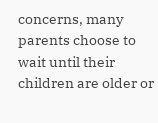concerns, many parents choose to wait until their children are older or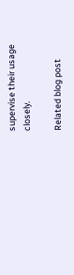supervise their usage closely.

Related blog post